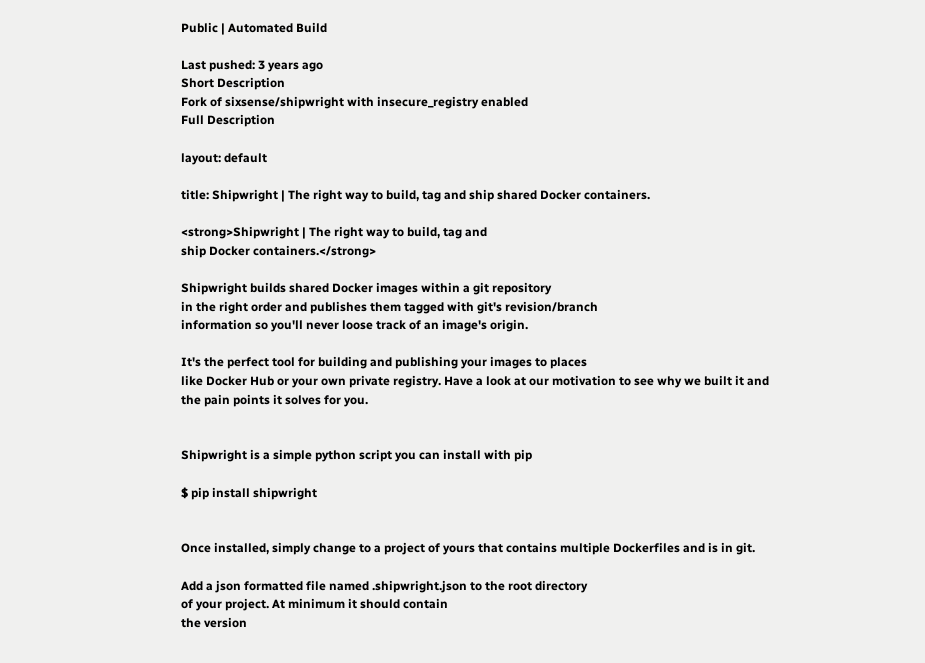Public | Automated Build

Last pushed: 3 years ago
Short Description
Fork of sixsense/shipwright with insecure_registry enabled
Full Description

layout: default

title: Shipwright | The right way to build, tag and ship shared Docker containers.

<strong>Shipwright | The right way to build, tag and
ship Docker containers.</strong>

Shipwright builds shared Docker images within a git repository
in the right order and publishes them tagged with git's revision/branch
information so you'll never loose track of an image's origin.

It's the perfect tool for building and publishing your images to places
like Docker Hub or your own private registry. Have a look at our motivation to see why we built it and the pain points it solves for you.


Shipwright is a simple python script you can install with pip

$ pip install shipwright


Once installed, simply change to a project of yours that contains multiple Dockerfiles and is in git.

Add a json formatted file named .shipwright.json to the root directory
of your project. At minimum it should contain
the version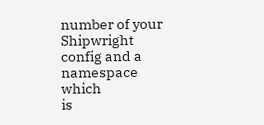number of your Shipwright config and a namespace which
is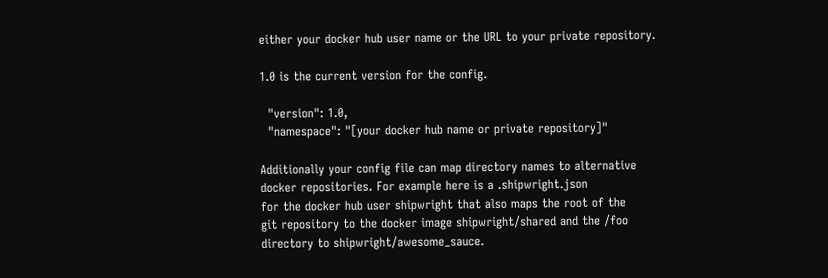either your docker hub user name or the URL to your private repository.

1.0 is the current version for the config.

  "version": 1.0,
  "namespace": "[your docker hub name or private repository]"

Additionally your config file can map directory names to alternative
docker repositories. For example here is a .shipwright.json
for the docker hub user shipwright that also maps the root of the
git repository to the docker image shipwright/shared and the /foo
directory to shipwright/awesome_sauce.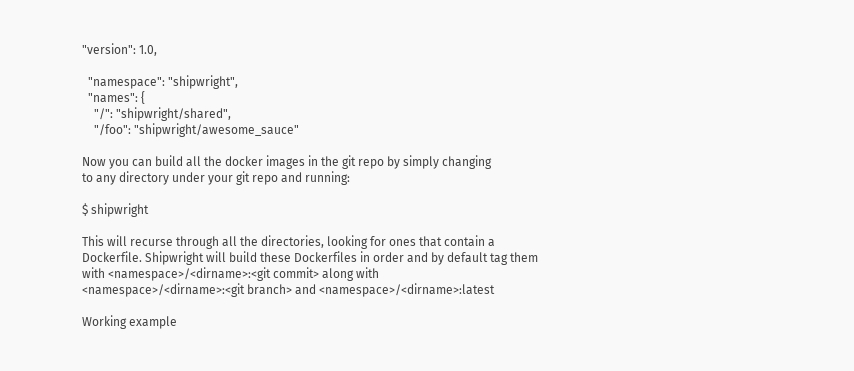"version": 1.0,

  "namespace": "shipwright",
  "names": {
    "/": "shipwright/shared",
    "/foo": "shipwright/awesome_sauce"

Now you can build all the docker images in the git repo by simply changing
to any directory under your git repo and running:

$ shipwright

This will recurse through all the directories, looking for ones that contain a Dockerfile. Shipwright will build these Dockerfiles in order and by default tag them with <namespace>/<dirname>:<git commit> along with <namespace>/<dirname>:<git branch> and <namespace>/<dirname>:latest

Working example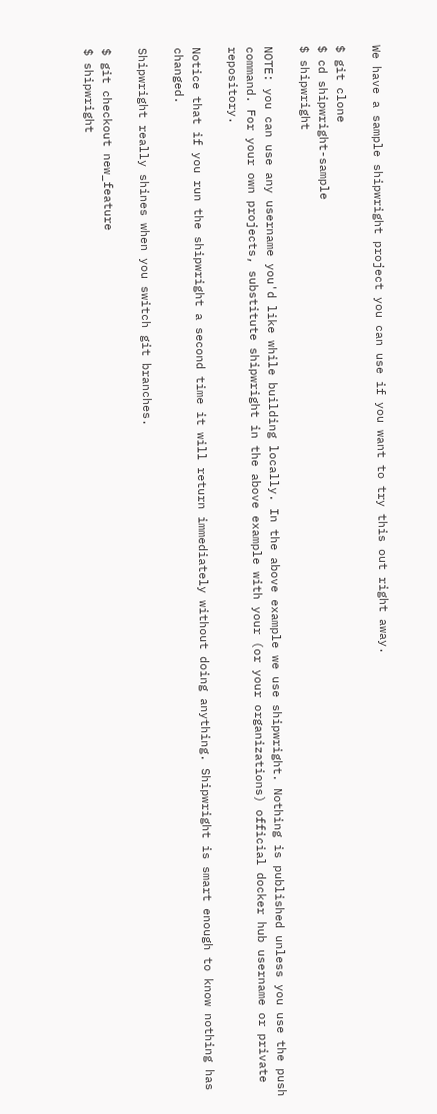We have a sample shipwright project you can use if you want to try this out right away.

$ git clone
$ cd shipwright-sample
$ shipwright

NOTE: you can use any username you'd like while building locally. In the above example we use shipwright. Nothing is published unless you use the push command. For your own projects, substitute shipwright in the above example with your (or your organizations) official docker hub username or private repository.

Notice that if you run the shipwright a second time it will return immediately without doing anything. Shipwright is smart enough to know nothing has changed.

Shipwright really shines when you switch git branches.

$ git checkout new_feature
$ shipwright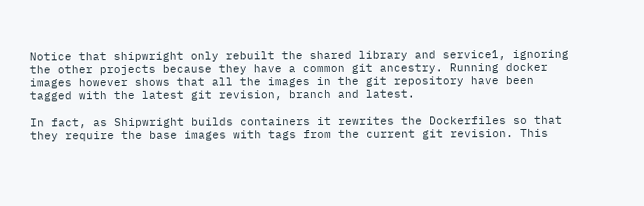Notice that shipwright only rebuilt the shared library and service1, ignoring the other projects because they have a common git ancestry. Running docker images however shows that all the images in the git repository have been tagged with the latest git revision, branch and latest.

In fact, as Shipwright builds containers it rewrites the Dockerfiles so that they require the base images with tags from the current git revision. This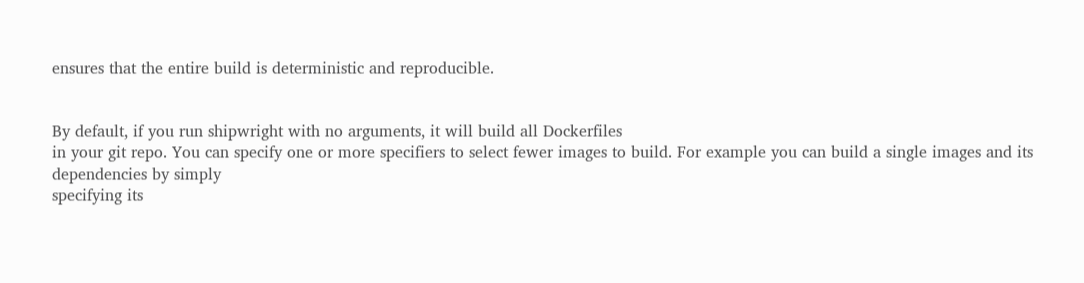ensures that the entire build is deterministic and reproducible.


By default, if you run shipwright with no arguments, it will build all Dockerfiles
in your git repo. You can specify one or more specifiers to select fewer images to build. For example you can build a single images and its dependencies by simply
specifying its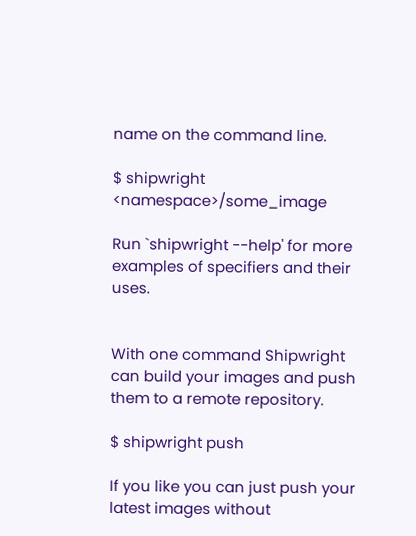name on the command line.

$ shipwright <namespace>/some_image

Run `shipwright --help' for more examples of specifiers and their uses.


With one command Shipwright can build your images and push them to a remote repository.

$ shipwright push

If you like you can just push your latest images without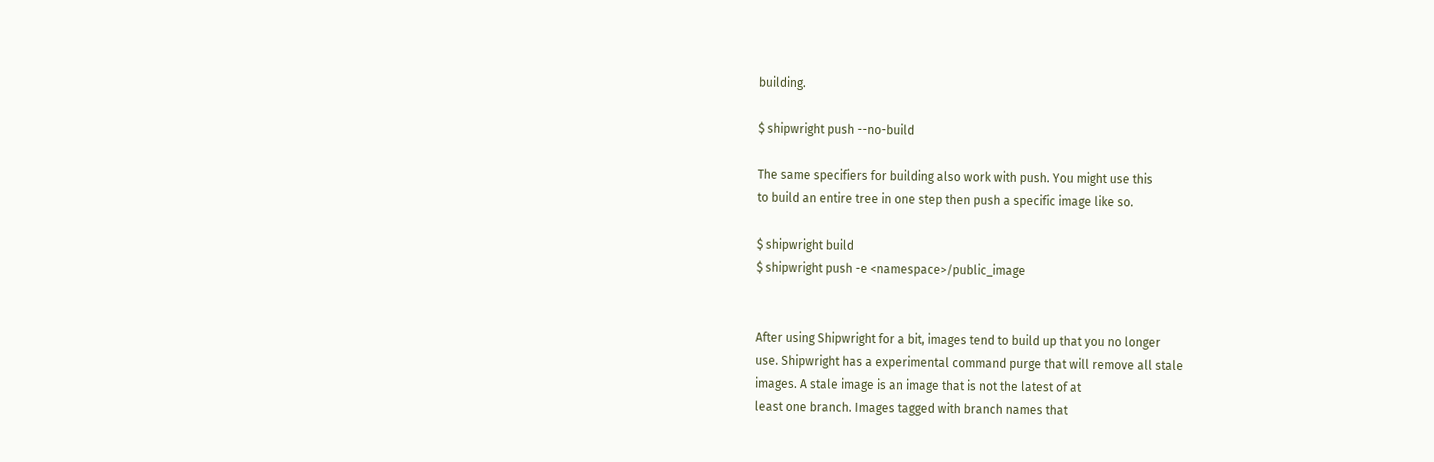building.

$ shipwright push --no-build

The same specifiers for building also work with push. You might use this
to build an entire tree in one step then push a specific image like so.

$ shipwright build
$ shipwright push -e <namespace>/public_image


After using Shipwright for a bit, images tend to build up that you no longer
use. Shipwright has a experimental command purge that will remove all stale
images. A stale image is an image that is not the latest of at
least one branch. Images tagged with branch names that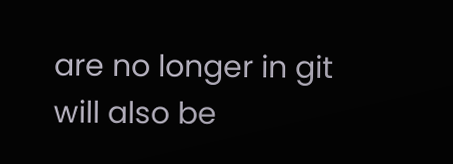are no longer in git
will also be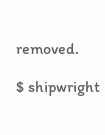removed.

$ shipwright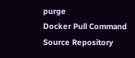purge
Docker Pull Command
Source Repository